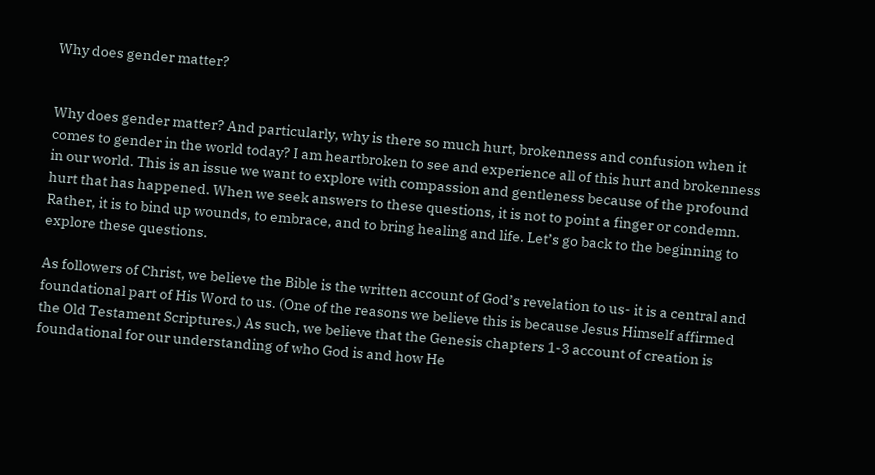Why does gender matter?


Why does gender matter? And particularly, why is there so much hurt, brokenness and confusion when it comes to gender in the world today? I am heartbroken to see and experience all of this hurt and brokenness in our world. This is an issue we want to explore with compassion and gentleness because of the profound hurt that has happened. When we seek answers to these questions, it is not to point a finger or condemn. Rather, it is to bind up wounds, to embrace, and to bring healing and life. Let’s go back to the beginning to explore these questions.

As followers of Christ, we believe the Bible is the written account of God’s revelation to us- it is a central and foundational part of His Word to us. (One of the reasons we believe this is because Jesus Himself affirmed the Old Testament Scriptures.) As such, we believe that the Genesis chapters 1-3 account of creation is foundational for our understanding of who God is and how He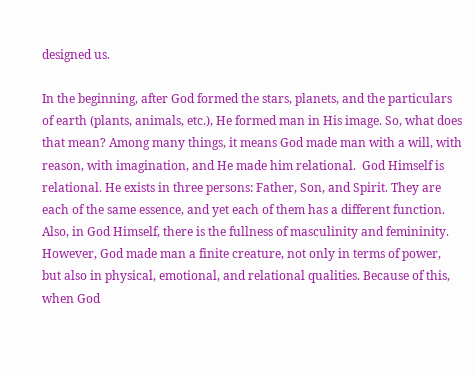designed us.

In the beginning, after God formed the stars, planets, and the particulars of earth (plants, animals, etc.), He formed man in His image. So, what does that mean? Among many things, it means God made man with a will, with reason, with imagination, and He made him relational.  God Himself is relational. He exists in three persons: Father, Son, and Spirit. They are each of the same essence, and yet each of them has a different function. Also, in God Himself, there is the fullness of masculinity and femininity. However, God made man a finite creature, not only in terms of power, but also in physical, emotional, and relational qualities. Because of this, when God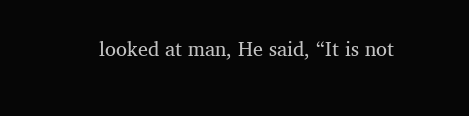looked at man, He said, “It is not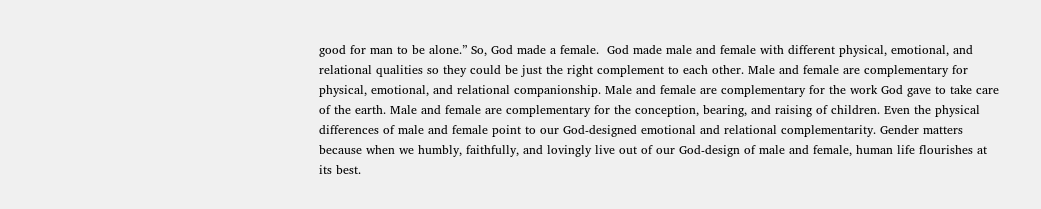good for man to be alone.” So, God made a female.  God made male and female with different physical, emotional, and relational qualities so they could be just the right complement to each other. Male and female are complementary for physical, emotional, and relational companionship. Male and female are complementary for the work God gave to take care of the earth. Male and female are complementary for the conception, bearing, and raising of children. Even the physical differences of male and female point to our God-designed emotional and relational complementarity. Gender matters because when we humbly, faithfully, and lovingly live out of our God-design of male and female, human life flourishes at its best.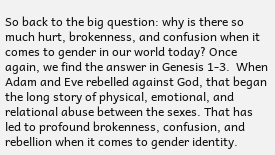So back to the big question: why is there so much hurt, brokenness, and confusion when it comes to gender in our world today? Once again, we find the answer in Genesis 1-3.  When Adam and Eve rebelled against God, that began the long story of physical, emotional, and relational abuse between the sexes. That has led to profound brokenness, confusion, and rebellion when it comes to gender identity.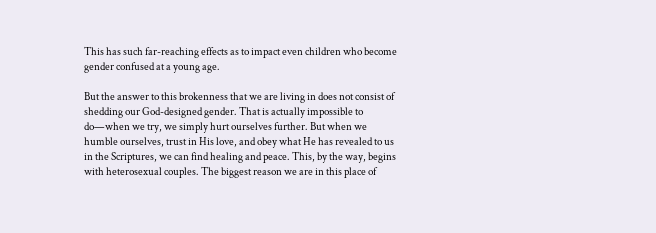This has such far-reaching effects as to impact even children who become gender confused at a young age.

But the answer to this brokenness that we are living in does not consist of shedding our God-designed gender. That is actually impossible to do—when we try, we simply hurt ourselves further. But when we humble ourselves, trust in His love, and obey what He has revealed to us in the Scriptures, we can find healing and peace. This, by the way, begins with heterosexual couples. The biggest reason we are in this place of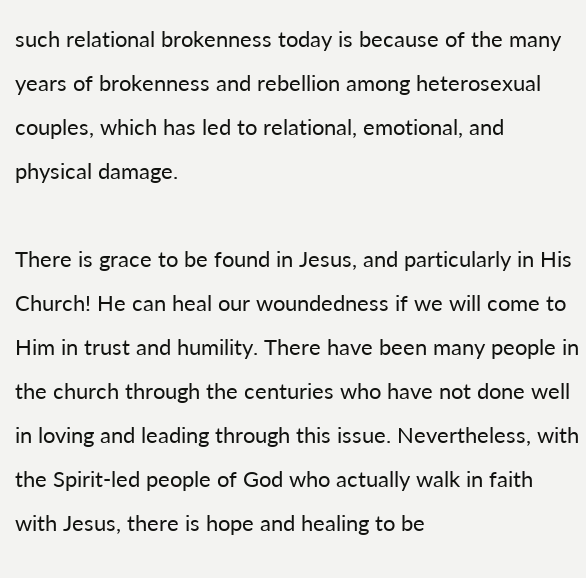such relational brokenness today is because of the many years of brokenness and rebellion among heterosexual couples, which has led to relational, emotional, and physical damage.

There is grace to be found in Jesus, and particularly in His Church! He can heal our woundedness if we will come to Him in trust and humility. There have been many people in the church through the centuries who have not done well in loving and leading through this issue. Nevertheless, with the Spirit-led people of God who actually walk in faith with Jesus, there is hope and healing to be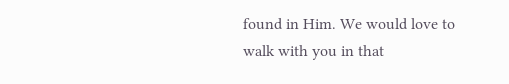found in Him. We would love to walk with you in that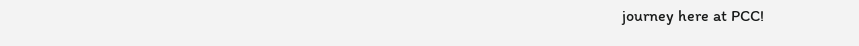journey here at PCC!